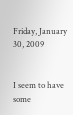Friday, January 30, 2009


I seem to have some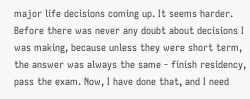major life decisions coming up. It seems harder. Before there was never any doubt about decisions I was making, because unless they were short term, the answer was always the same - finish residency, pass the exam. Now, I have done that, and I need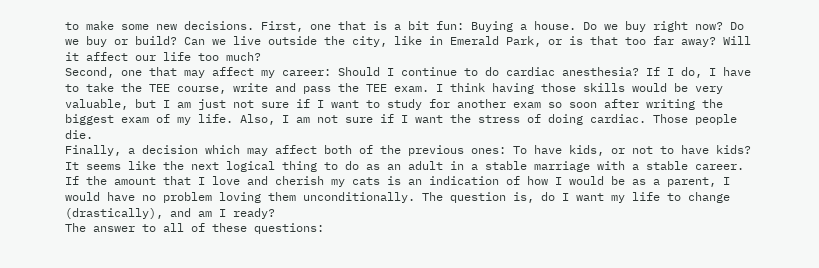to make some new decisions. First, one that is a bit fun: Buying a house. Do we buy right now? Do we buy or build? Can we live outside the city, like in Emerald Park, or is that too far away? Will it affect our life too much?
Second, one that may affect my career: Should I continue to do cardiac anesthesia? If I do, I have to take the TEE course, write and pass the TEE exam. I think having those skills would be very valuable, but I am just not sure if I want to study for another exam so soon after writing the biggest exam of my life. Also, I am not sure if I want the stress of doing cardiac. Those people die.
Finally, a decision which may affect both of the previous ones: To have kids, or not to have kids? It seems like the next logical thing to do as an adult in a stable marriage with a stable career. If the amount that I love and cherish my cats is an indication of how I would be as a parent, I would have no problem loving them unconditionally. The question is, do I want my life to change (drastically), and am I ready?
The answer to all of these questions: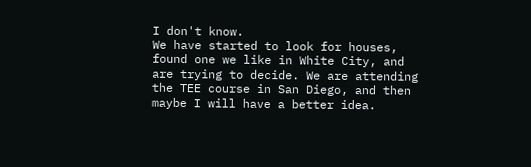I don't know.
We have started to look for houses, found one we like in White City, and are trying to decide. We are attending the TEE course in San Diego, and then maybe I will have a better idea.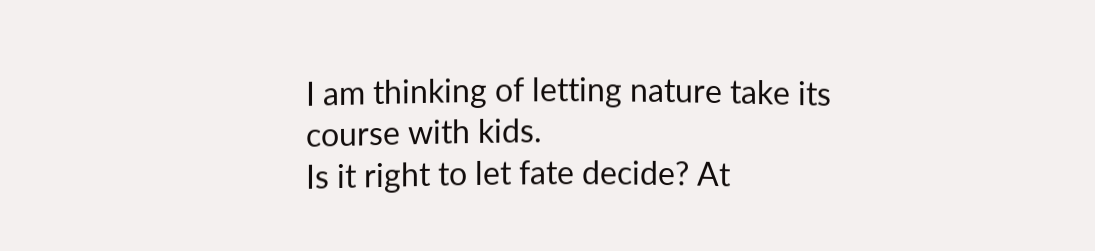I am thinking of letting nature take its course with kids.
Is it right to let fate decide? At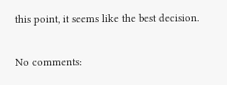this point, it seems like the best decision.

No comments: